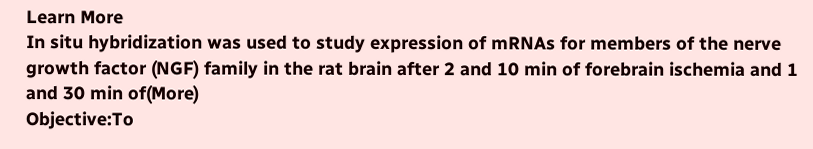Learn More
In situ hybridization was used to study expression of mRNAs for members of the nerve growth factor (NGF) family in the rat brain after 2 and 10 min of forebrain ischemia and 1 and 30 min of(More)
Objective:To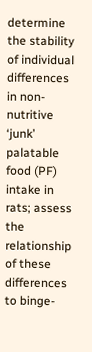determine the stability of individual differences in non-nutritive ‘junk’ palatable food (PF) intake in rats; assess the relationship of these differences to binge-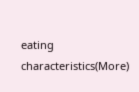eating characteristics(More)